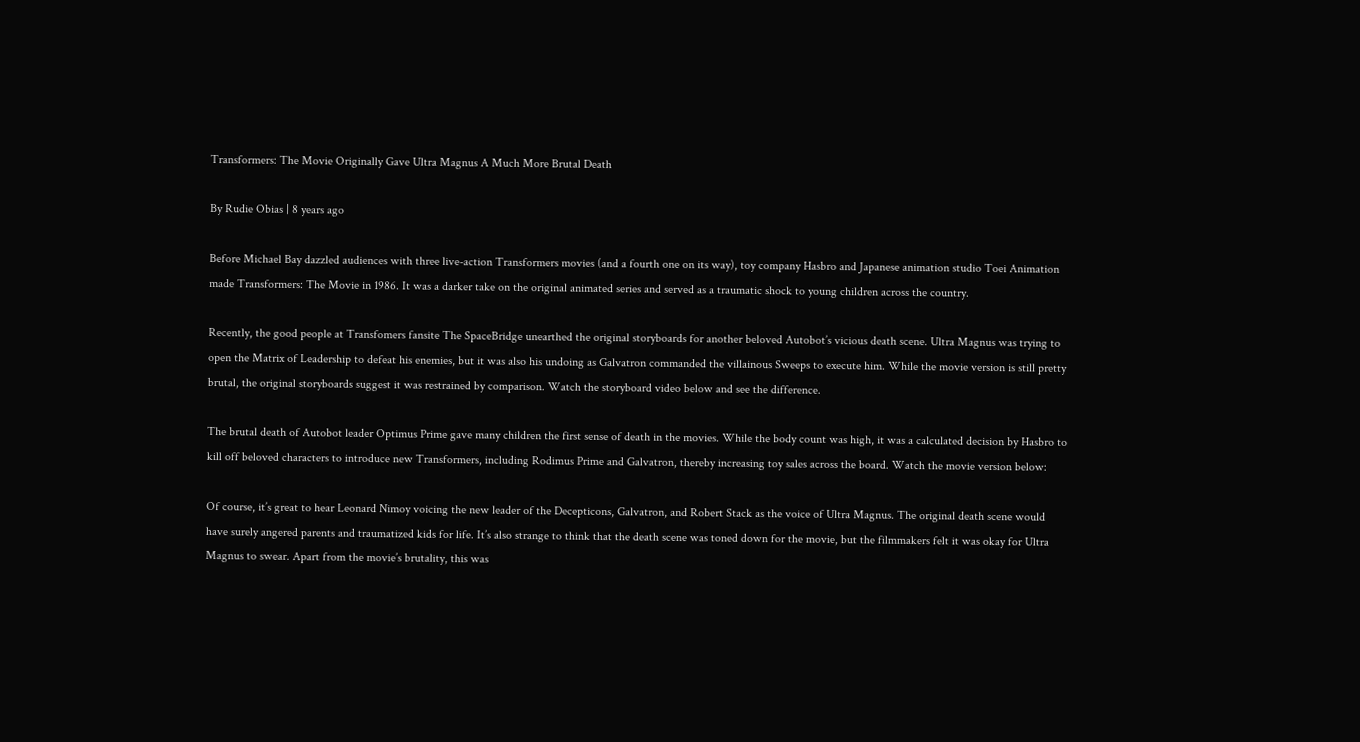Transformers: The Movie Originally Gave Ultra Magnus A Much More Brutal Death

By Rudie Obias | 8 years ago

Before Michael Bay dazzled audiences with three live-action Transformers movies (and a fourth one on its way), toy company Hasbro and Japanese animation studio Toei Animation made Transformers: The Movie in 1986. It was a darker take on the original animated series and served as a traumatic shock to young children across the country.

Recently, the good people at Transfomers fansite The SpaceBridge unearthed the original storyboards for another beloved Autobot’s vicious death scene. Ultra Magnus was trying to open the Matrix of Leadership to defeat his enemies, but it was also his undoing as Galvatron commanded the villainous Sweeps to execute him. While the movie version is still pretty brutal, the original storyboards suggest it was restrained by comparison. Watch the storyboard video below and see the difference.

The brutal death of Autobot leader Optimus Prime gave many children the first sense of death in the movies. While the body count was high, it was a calculated decision by Hasbro to kill off beloved characters to introduce new Transformers, including Rodimus Prime and Galvatron, thereby increasing toy sales across the board. Watch the movie version below:

Of course, it’s great to hear Leonard Nimoy voicing the new leader of the Decepticons, Galvatron, and Robert Stack as the voice of Ultra Magnus. The original death scene would have surely angered parents and traumatized kids for life. It’s also strange to think that the death scene was toned down for the movie, but the filmmakers felt it was okay for Ultra Magnus to swear. Apart from the movie’s brutality, this was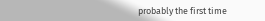probably the first time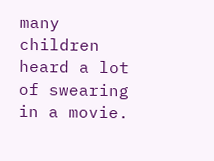many children heard a lot of swearing in a movie.